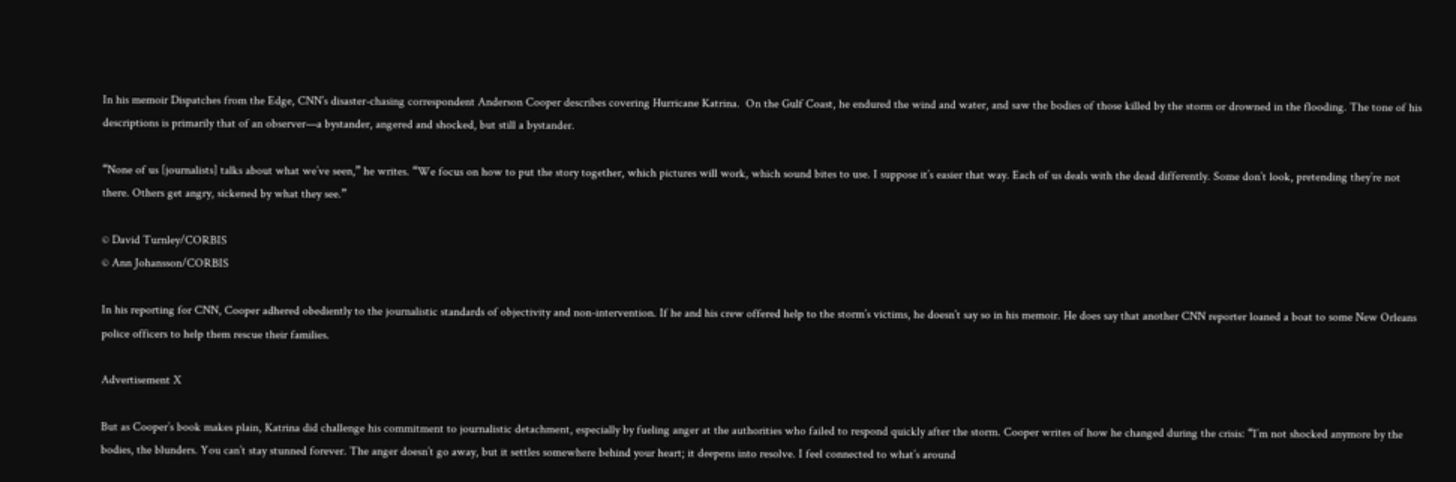In his memoir Dispatches from the Edge, CNN’s disaster-chasing correspondent Anderson Cooper describes covering Hurricane Katrina.  On the Gulf Coast, he endured the wind and water, and saw the bodies of those killed by the storm or drowned in the flooding. The tone of his descriptions is primarily that of an observer—a bystander, angered and shocked, but still a bystander.

“None of us [journalists] talks about what we’ve seen,” he writes. “We focus on how to put the story together, which pictures will work, which sound bites to use. I suppose it’s easier that way. Each of us deals with the dead differently. Some don’t look, pretending they’re not there. Others get angry, sickened by what they see.”

© David Turnley/CORBIS
© Ann Johansson/CORBIS

In his reporting for CNN, Cooper adhered obediently to the journalistic standards of objectivity and non-intervention. If he and his crew offered help to the storm’s victims, he doesn’t say so in his memoir. He does say that another CNN reporter loaned a boat to some New Orleans police officers to help them rescue their families.

Advertisement X

But as Cooper’s book makes plain, Katrina did challenge his commitment to journalistic detachment, especially by fueling anger at the authorities who failed to respond quickly after the storm. Cooper writes of how he changed during the crisis: “I’m not shocked anymore by the bodies, the blunders. You can’t stay stunned forever. The anger doesn’t go away, but it settles somewhere behind your heart; it deepens into resolve. I feel connected to what’s around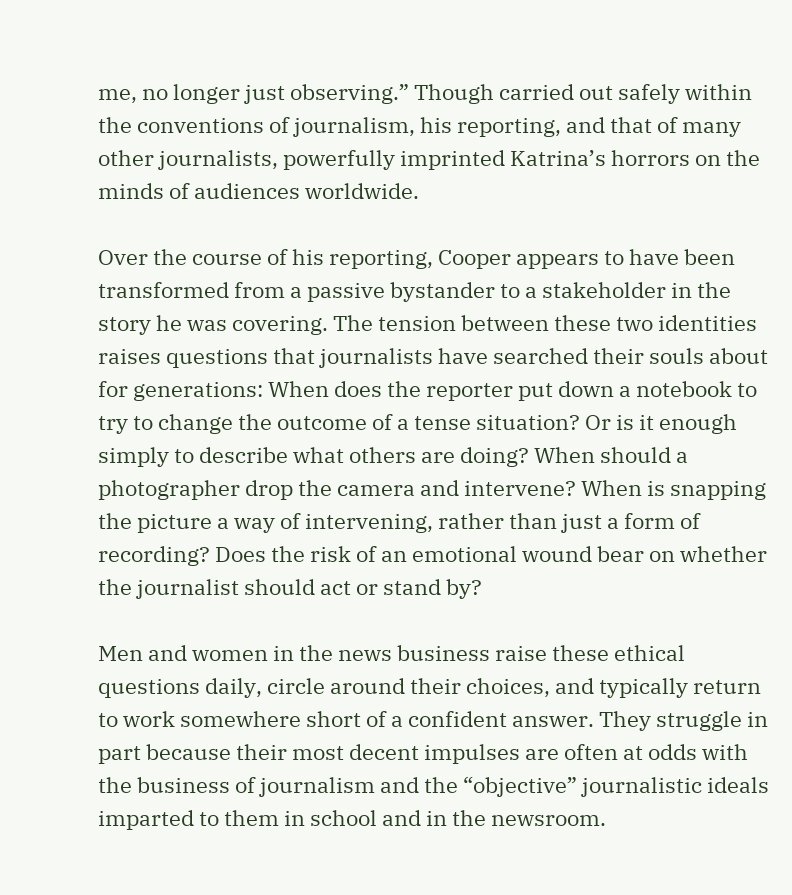me, no longer just observing.” Though carried out safely within the conventions of journalism, his reporting, and that of many other journalists, powerfully imprinted Katrina’s horrors on the minds of audiences worldwide.

Over the course of his reporting, Cooper appears to have been transformed from a passive bystander to a stakeholder in the story he was covering. The tension between these two identities raises questions that journalists have searched their souls about for generations: When does the reporter put down a notebook to try to change the outcome of a tense situation? Or is it enough simply to describe what others are doing? When should a photographer drop the camera and intervene? When is snapping the picture a way of intervening, rather than just a form of recording? Does the risk of an emotional wound bear on whether the journalist should act or stand by?

Men and women in the news business raise these ethical questions daily, circle around their choices, and typically return to work somewhere short of a confident answer. They struggle in part because their most decent impulses are often at odds with the business of journalism and the “objective” journalistic ideals imparted to them in school and in the newsroom.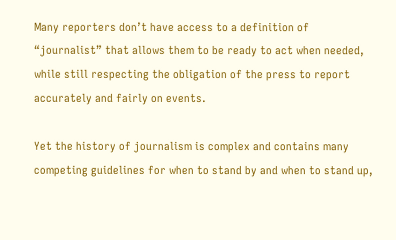Many reporters don’t have access to a definition of “journalist” that allows them to be ready to act when needed, while still respecting the obligation of the press to report accurately and fairly on events.

Yet the history of journalism is complex and contains many competing guidelines for when to stand by and when to stand up,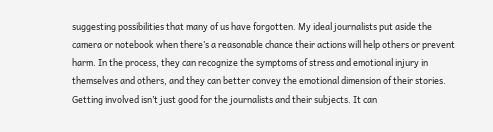suggesting possibilities that many of us have forgotten. My ideal journalists put aside the camera or notebook when there’s a reasonable chance their actions will help others or prevent harm. In the process, they can recognize the symptoms of stress and emotional injury in themselves and others, and they can better convey the emotional dimension of their stories. Getting involved isn’t just good for the journalists and their subjects. It can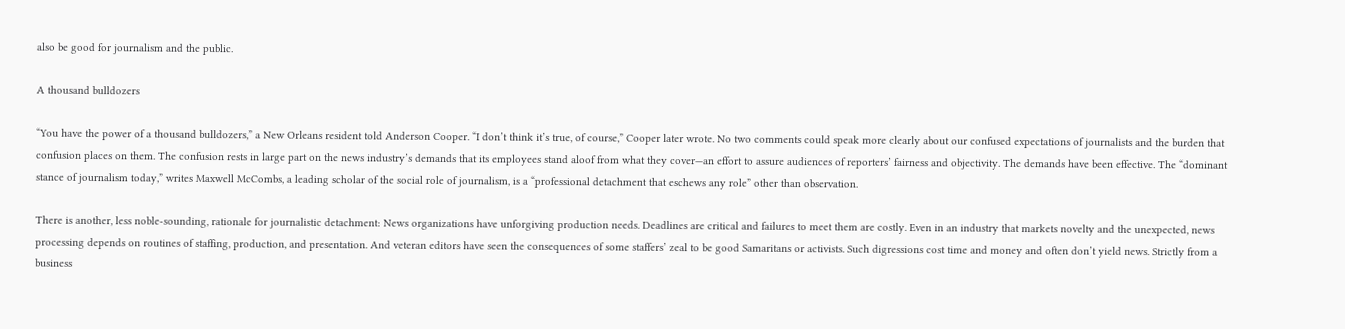also be good for journalism and the public.

A thousand bulldozers

“You have the power of a thousand bulldozers,” a New Orleans resident told Anderson Cooper. “I don’t think it’s true, of course,” Cooper later wrote. No two comments could speak more clearly about our confused expectations of journalists and the burden that confusion places on them. The confusion rests in large part on the news industry’s demands that its employees stand aloof from what they cover—an effort to assure audiences of reporters’ fairness and objectivity. The demands have been effective. The “dominant stance of journalism today,” writes Maxwell McCombs, a leading scholar of the social role of journalism, is a “professional detachment that eschews any role” other than observation.

There is another, less noble-sounding, rationale for journalistic detachment: News organizations have unforgiving production needs. Deadlines are critical and failures to meet them are costly. Even in an industry that markets novelty and the unexpected, news processing depends on routines of staffing, production, and presentation. And veteran editors have seen the consequences of some staffers’ zeal to be good Samaritans or activists. Such digressions cost time and money and often don’t yield news. Strictly from a business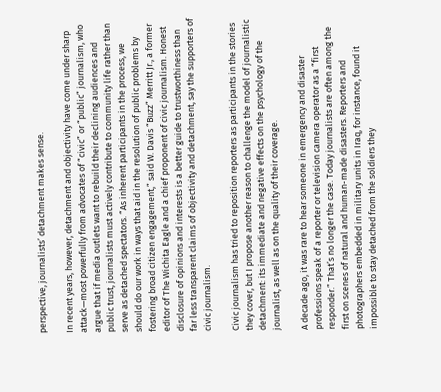perspective, journalists’ detachment makes sense.

In recent years, however, detachment and objectivity have come under sharp attack—most powerfully from advocates of “civic” or “public” journalism, who argue that if media outlets want to rebuild their declining audiences and public trust, journalists must actively contribute to community life rather than serve as detached spectators. “As inherent participants in the process, we should do our work in ways that aid in the resolution of public problems by fostering broad citizen engagement,” said W. Davis “Buzz” Merritt Jr., a former editor of The Wichita Eagle and a chief proponent of civic journalism. Honest disclosure of opinions and interests is a better guide to trustworthiness than far less transparent claims of objectivity and detachment, say the supporters of civic journalism.

Civic journalism has tried to reposition reporters as participants in the stories they cover, but I propose another reason to challenge the model of journalistic detachment: its immediate and negative effects on the psychology of the journalist, as well as on the quality of their coverage.

A decade ago, it was rare to hear someone in emergency and disaster professions speak of a reporter or television camera operator as a “first responder.” That’s no longer the case. Today journalists are often among the first on scenes of natural and human-made disasters. Reporters and photographers embedded in military units in Iraq, for instance, found it impossible to stay detached from the soldiers they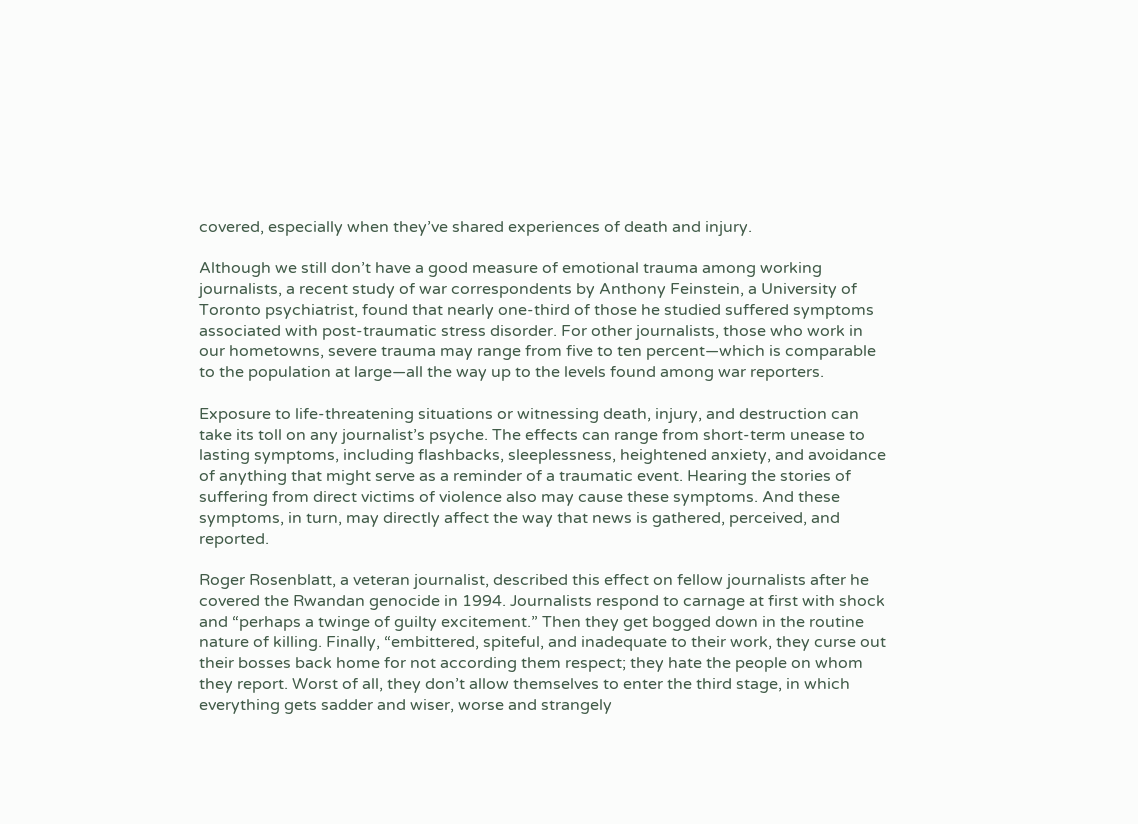covered, especially when they’ve shared experiences of death and injury.

Although we still don’t have a good measure of emotional trauma among working journalists, a recent study of war correspondents by Anthony Feinstein, a University of Toronto psychiatrist, found that nearly one-third of those he studied suffered symptoms associated with post-traumatic stress disorder. For other journalists, those who work in our hometowns, severe trauma may range from five to ten percent—which is comparable to the population at large—all the way up to the levels found among war reporters.

Exposure to life-threatening situations or witnessing death, injury, and destruction can take its toll on any journalist’s psyche. The effects can range from short-term unease to lasting symptoms, including flashbacks, sleeplessness, heightened anxiety, and avoidance of anything that might serve as a reminder of a traumatic event. Hearing the stories of suffering from direct victims of violence also may cause these symptoms. And these symptoms, in turn, may directly affect the way that news is gathered, perceived, and reported.

Roger Rosenblatt, a veteran journalist, described this effect on fellow journalists after he covered the Rwandan genocide in 1994. Journalists respond to carnage at first with shock and “perhaps a twinge of guilty excitement.” Then they get bogged down in the routine nature of killing. Finally, “embittered, spiteful, and inadequate to their work, they curse out their bosses back home for not according them respect; they hate the people on whom they report. Worst of all, they don’t allow themselves to enter the third stage, in which everything gets sadder and wiser, worse and strangely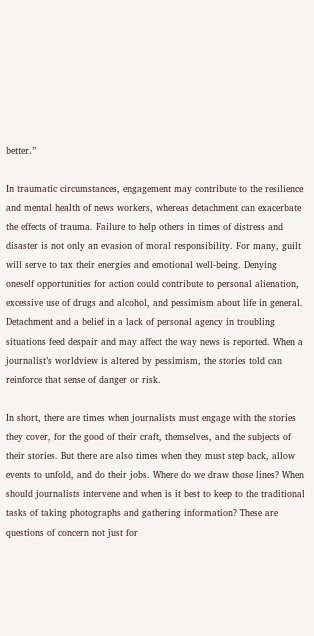better.”

In traumatic circumstances, engagement may contribute to the resilience and mental health of news workers, whereas detachment can exacerbate the effects of trauma. Failure to help others in times of distress and disaster is not only an evasion of moral responsibility. For many, guilt will serve to tax their energies and emotional well-being. Denying oneself opportunities for action could contribute to personal alienation, excessive use of drugs and alcohol, and pessimism about life in general. Detachment and a belief in a lack of personal agency in troubling situations feed despair and may affect the way news is reported. When a journalist’s worldview is altered by pessimism, the stories told can reinforce that sense of danger or risk.

In short, there are times when journalists must engage with the stories they cover, for the good of their craft, themselves, and the subjects of their stories. But there are also times when they must step back, allow events to unfold, and do their jobs. Where do we draw those lines? When should journalists intervene and when is it best to keep to the traditional tasks of taking photographs and gathering information? These are questions of concern not just for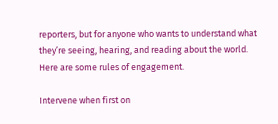reporters, but for anyone who wants to understand what they’re seeing, hearing, and reading about the world. Here are some rules of engagement.

Intervene when first on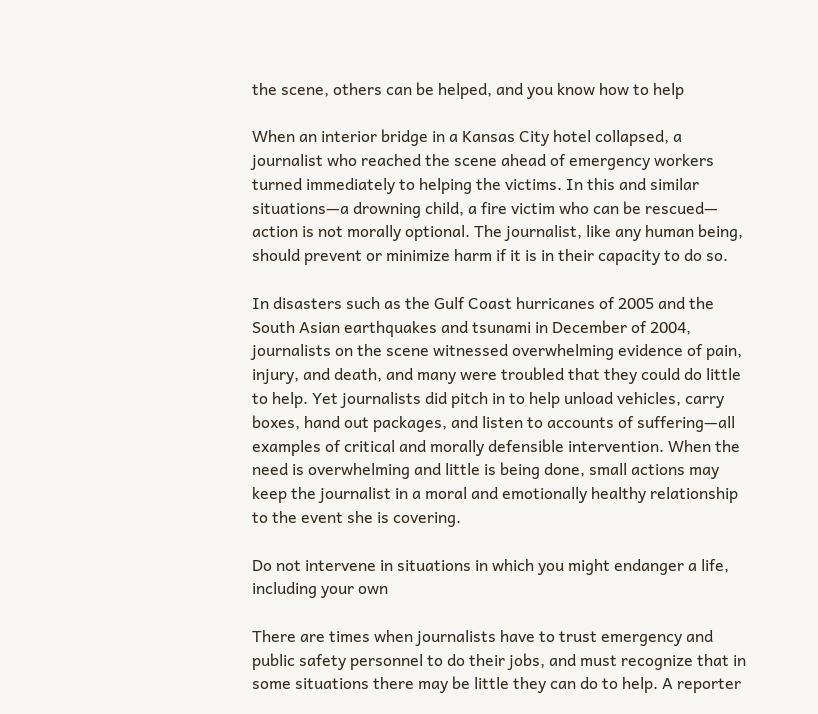the scene, others can be helped, and you know how to help

When an interior bridge in a Kansas City hotel collapsed, a journalist who reached the scene ahead of emergency workers turned immediately to helping the victims. In this and similar situations—a drowning child, a fire victim who can be rescued— action is not morally optional. The journalist, like any human being, should prevent or minimize harm if it is in their capacity to do so.

In disasters such as the Gulf Coast hurricanes of 2005 and the South Asian earthquakes and tsunami in December of 2004, journalists on the scene witnessed overwhelming evidence of pain, injury, and death, and many were troubled that they could do little to help. Yet journalists did pitch in to help unload vehicles, carry boxes, hand out packages, and listen to accounts of suffering—all examples of critical and morally defensible intervention. When the need is overwhelming and little is being done, small actions may keep the journalist in a moral and emotionally healthy relationship to the event she is covering.

Do not intervene in situations in which you might endanger a life, including your own

There are times when journalists have to trust emergency and public safety personnel to do their jobs, and must recognize that in some situations there may be little they can do to help. A reporter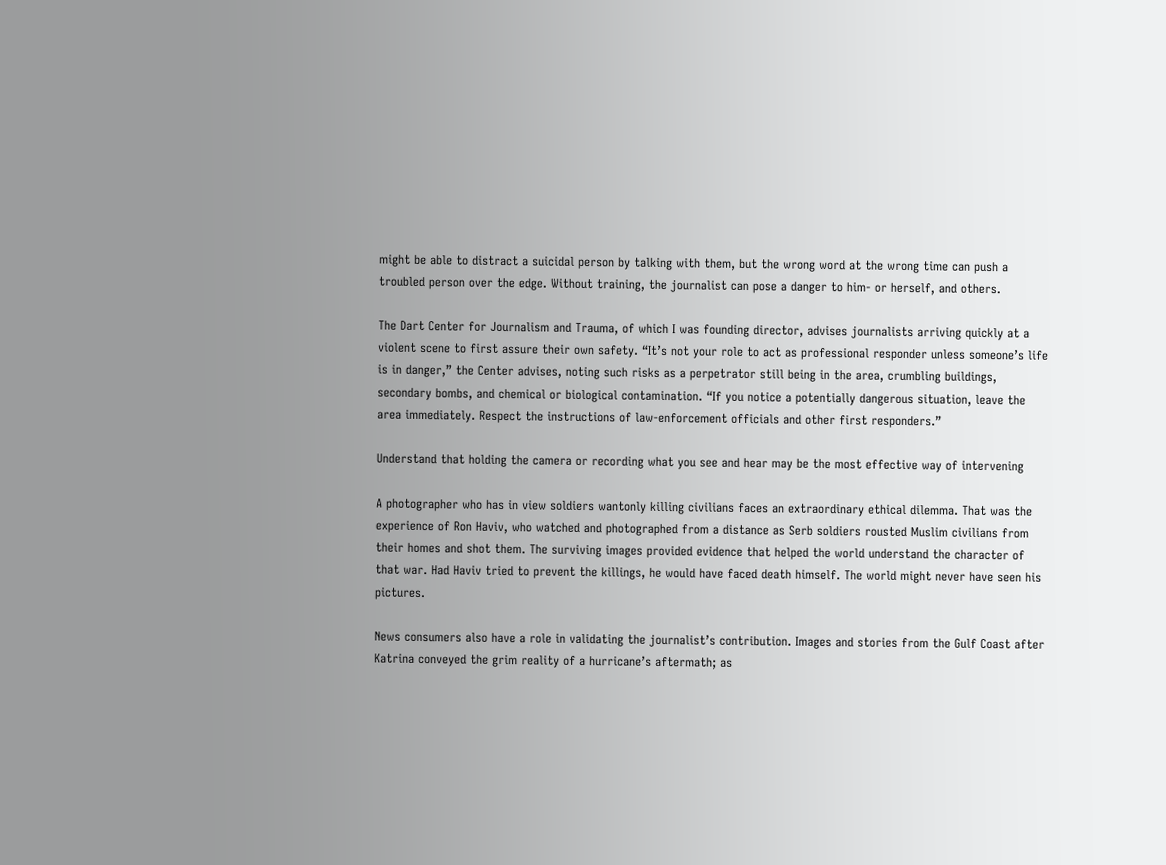might be able to distract a suicidal person by talking with them, but the wrong word at the wrong time can push a troubled person over the edge. Without training, the journalist can pose a danger to him- or herself, and others.

The Dart Center for Journalism and Trauma, of which I was founding director, advises journalists arriving quickly at a violent scene to first assure their own safety. “It’s not your role to act as professional responder unless someone’s life is in danger,” the Center advises, noting such risks as a perpetrator still being in the area, crumbling buildings, secondary bombs, and chemical or biological contamination. “If you notice a potentially dangerous situation, leave the area immediately. Respect the instructions of law-enforcement officials and other first responders.”

Understand that holding the camera or recording what you see and hear may be the most effective way of intervening

A photographer who has in view soldiers wantonly killing civilians faces an extraordinary ethical dilemma. That was the experience of Ron Haviv, who watched and photographed from a distance as Serb soldiers rousted Muslim civilians from their homes and shot them. The surviving images provided evidence that helped the world understand the character of that war. Had Haviv tried to prevent the killings, he would have faced death himself. The world might never have seen his pictures.

News consumers also have a role in validating the journalist’s contribution. Images and stories from the Gulf Coast after Katrina conveyed the grim reality of a hurricane’s aftermath; as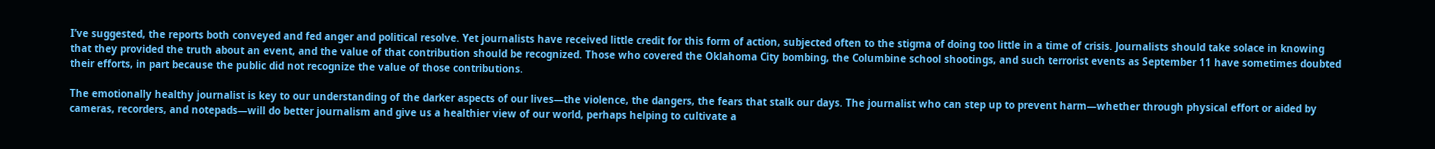I’ve suggested, the reports both conveyed and fed anger and political resolve. Yet journalists have received little credit for this form of action, subjected often to the stigma of doing too little in a time of crisis. Journalists should take solace in knowing that they provided the truth about an event, and the value of that contribution should be recognized. Those who covered the Oklahoma City bombing, the Columbine school shootings, and such terrorist events as September 11 have sometimes doubted their efforts, in part because the public did not recognize the value of those contributions.

The emotionally healthy journalist is key to our understanding of the darker aspects of our lives—the violence, the dangers, the fears that stalk our days. The journalist who can step up to prevent harm—whether through physical effort or aided by cameras, recorders, and notepads—will do better journalism and give us a healthier view of our world, perhaps helping to cultivate a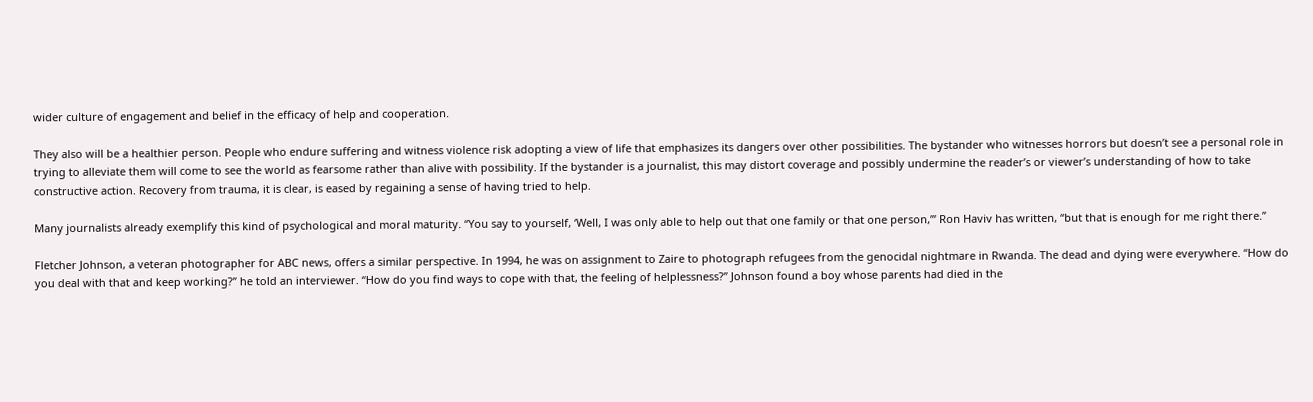wider culture of engagement and belief in the efficacy of help and cooperation.

They also will be a healthier person. People who endure suffering and witness violence risk adopting a view of life that emphasizes its dangers over other possibilities. The bystander who witnesses horrors but doesn’t see a personal role in trying to alleviate them will come to see the world as fearsome rather than alive with possibility. If the bystander is a journalist, this may distort coverage and possibly undermine the reader’s or viewer’s understanding of how to take constructive action. Recovery from trauma, it is clear, is eased by regaining a sense of having tried to help.

Many journalists already exemplify this kind of psychological and moral maturity. “You say to yourself, ‘Well, I was only able to help out that one family or that one person,’” Ron Haviv has written, “but that is enough for me right there.”

Fletcher Johnson, a veteran photographer for ABC news, offers a similar perspective. In 1994, he was on assignment to Zaire to photograph refugees from the genocidal nightmare in Rwanda. The dead and dying were everywhere. “How do you deal with that and keep working?” he told an interviewer. “How do you find ways to cope with that, the feeling of helplessness?” Johnson found a boy whose parents had died in the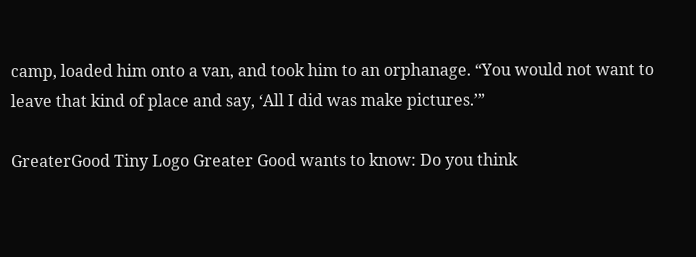camp, loaded him onto a van, and took him to an orphanage. “You would not want to leave that kind of place and say, ‘All I did was make pictures.’”

GreaterGood Tiny Logo Greater Good wants to know: Do you think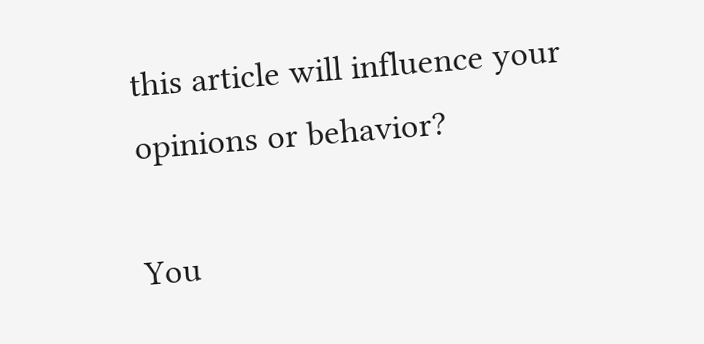this article will influence your opinions or behavior?

You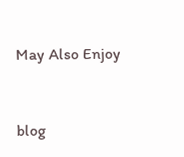May Also Enjoy


blog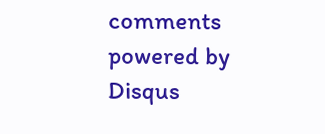comments powered by Disqus